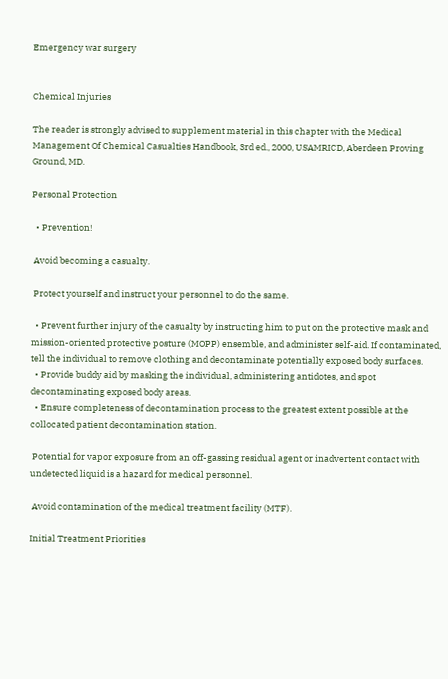Emergency war surgery


Chemical Injuries

The reader is strongly advised to supplement material in this chapter with the Medical Management Of Chemical Casualties Handbook, 3rd ed., 2000, USAMRICD, Aberdeen Proving Ground, MD.

Personal Protection

  • Prevention!

 Avoid becoming a casualty.

 Protect yourself and instruct your personnel to do the same.

  • Prevent further injury of the casualty by instructing him to put on the protective mask and mission-oriented protective posture (MOPP) ensemble, and administer self-aid. If contaminated, tell the individual to remove clothing and decontaminate potentially exposed body surfaces.
  • Provide buddy aid by masking the individual, administering antidotes, and spot decontaminating exposed body areas.
  • Ensure completeness of decontamination process to the greatest extent possible at the collocated patient decontamination station.

 Potential for vapor exposure from an off-gassing residual agent or inadvertent contact with undetected liquid is a hazard for medical personnel.

 Avoid contamination of the medical treatment facility (MTF).

Initial Treatment Priorities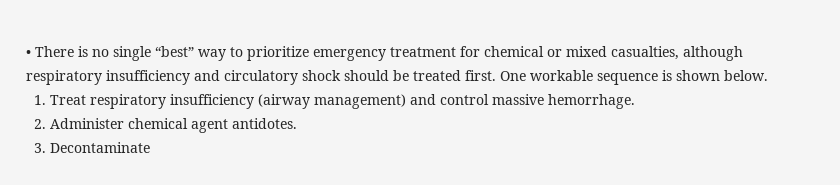• There is no single “best” way to prioritize emergency treatment for chemical or mixed casualties, although respiratory insufficiency and circulatory shock should be treated first. One workable sequence is shown below.
  1. Treat respiratory insufficiency (airway management) and control massive hemorrhage.
  2. Administer chemical agent antidotes.
  3. Decontaminate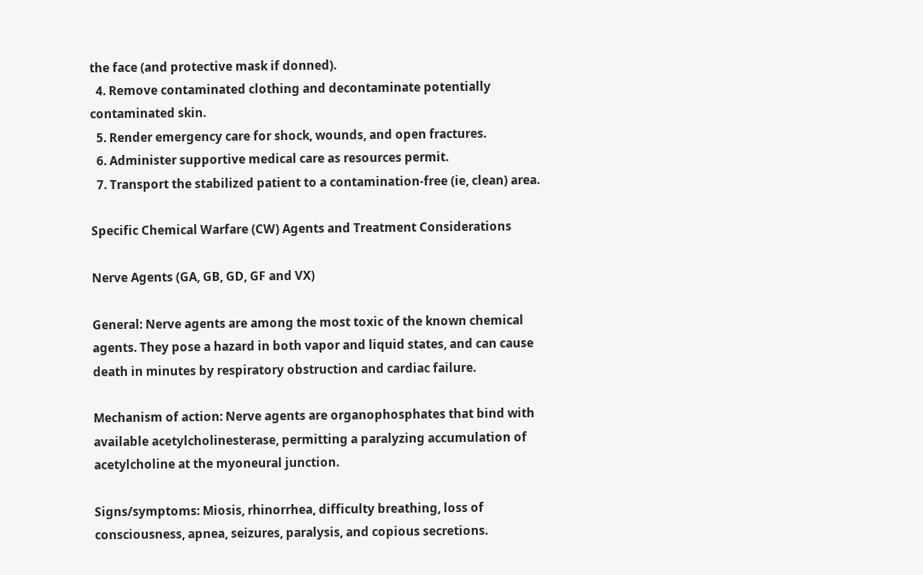the face (and protective mask if donned).
  4. Remove contaminated clothing and decontaminate potentially contaminated skin.
  5. Render emergency care for shock, wounds, and open fractures.
  6. Administer supportive medical care as resources permit.
  7. Transport the stabilized patient to a contamination-free (ie, clean) area.

Specific Chemical Warfare (CW) Agents and Treatment Considerations

Nerve Agents (GA, GB, GD, GF and VX)

General: Nerve agents are among the most toxic of the known chemical agents. They pose a hazard in both vapor and liquid states, and can cause death in minutes by respiratory obstruction and cardiac failure.

Mechanism of action: Nerve agents are organophosphates that bind with available acetylcholinesterase, permitting a paralyzing accumulation of acetylcholine at the myoneural junction.

Signs/symptoms: Miosis, rhinorrhea, difficulty breathing, loss of consciousness, apnea, seizures, paralysis, and copious secretions.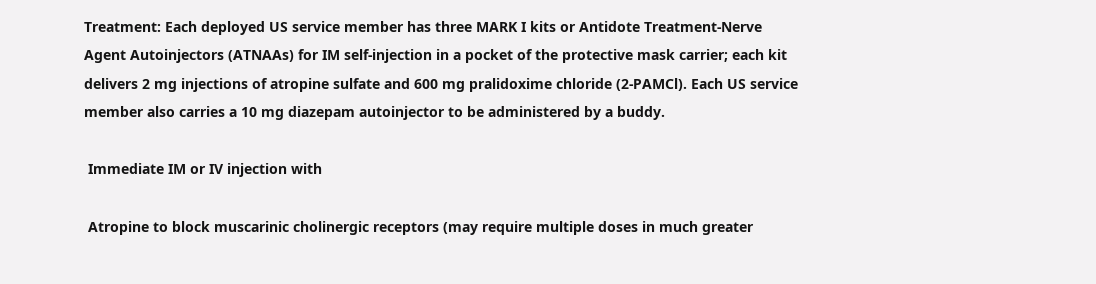Treatment: Each deployed US service member has three MARK I kits or Antidote Treatment-Nerve Agent Autoinjectors (ATNAAs) for IM self-injection in a pocket of the protective mask carrier; each kit delivers 2 mg injections of atropine sulfate and 600 mg pralidoxime chloride (2-PAMCl). Each US service member also carries a 10 mg diazepam autoinjector to be administered by a buddy.

 Immediate IM or IV injection with

 Atropine to block muscarinic cholinergic receptors (may require multiple doses in much greater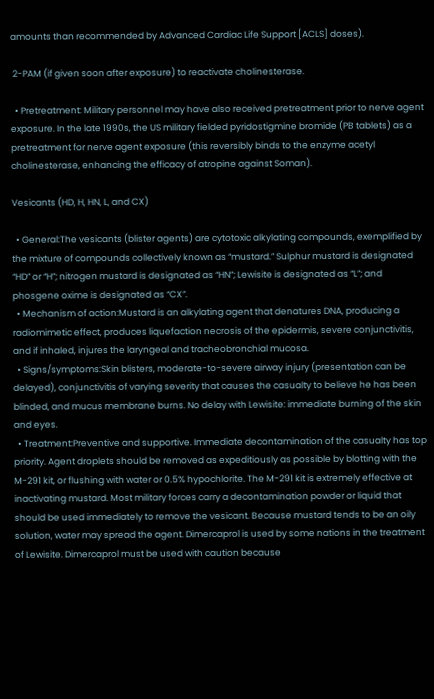amounts than recommended by Advanced Cardiac Life Support [ACLS] doses).

 2-PAM (if given soon after exposure) to reactivate cholinesterase.

  • Pretreatment: Military personnel may have also received pretreatment prior to nerve agent exposure. In the late 1990s, the US military fielded pyridostigmine bromide (PB tablets) as a pretreatment for nerve agent exposure (this reversibly binds to the enzyme acetyl cholinesterase, enhancing the efficacy of atropine against Soman).

Vesicants (HD, H, HN, L, and CX)

  • General:The vesicants (blister agents) are cytotoxic alkylating compounds, exemplified by the mixture of compounds collectively known as “mustard.” Sulphur mustard is designated “HD” or “H”; nitrogen mustard is designated as “HN”; Lewisite is designated as “L”; and phosgene oxime is designated as “CX”.
  • Mechanism of action:Mustard is an alkylating agent that denatures DNA, producing a radiomimetic effect, produces liquefaction necrosis of the epidermis, severe conjunctivitis, and if inhaled, injures the laryngeal and tracheobronchial mucosa.
  • Signs/symptoms:Skin blisters, moderate-to-severe airway injury (presentation can be delayed), conjunctivitis of varying severity that causes the casualty to believe he has been blinded, and mucus membrane burns. No delay with Lewisite: immediate burning of the skin and eyes.
  • Treatment:Preventive and supportive. Immediate decontamination of the casualty has top priority. Agent droplets should be removed as expeditiously as possible by blotting with the M-291 kit, or flushing with water or 0.5% hypochlorite. The M-291 kit is extremely effective at inactivating mustard. Most military forces carry a decontamination powder or liquid that should be used immediately to remove the vesicant. Because mustard tends to be an oily solution, water may spread the agent. Dimercaprol is used by some nations in the treatment of Lewisite. Dimercaprol must be used with caution because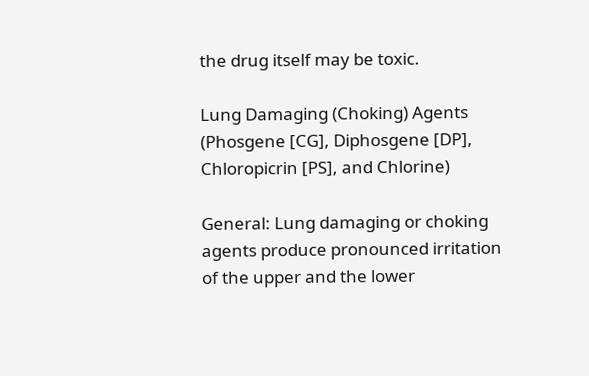the drug itself may be toxic.

Lung Damaging (Choking) Agents (Phosgene [CG], Diphosgene [DP], Chloropicrin [PS], and Chlorine)

General: Lung damaging or choking agents produce pronounced irritation of the upper and the lower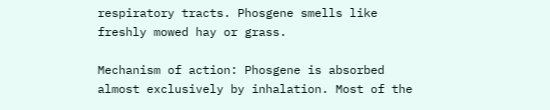respiratory tracts. Phosgene smells like freshly mowed hay or grass.

Mechanism of action: Phosgene is absorbed almost exclusively by inhalation. Most of the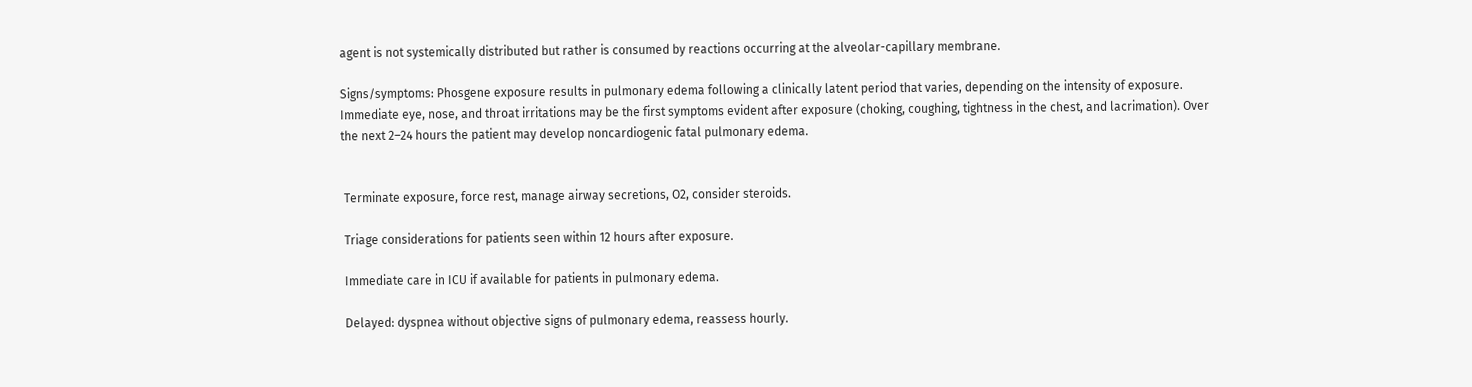agent is not systemically distributed but rather is consumed by reactions occurring at the alveolar-capillary membrane.

Signs/symptoms: Phosgene exposure results in pulmonary edema following a clinically latent period that varies, depending on the intensity of exposure. Immediate eye, nose, and throat irritations may be the first symptoms evident after exposure (choking, coughing, tightness in the chest, and lacrimation). Over the next 2–24 hours the patient may develop noncardiogenic fatal pulmonary edema.


 Terminate exposure, force rest, manage airway secretions, O2, consider steroids.

 Triage considerations for patients seen within 12 hours after exposure.

 Immediate care in ICU if available for patients in pulmonary edema.

 Delayed: dyspnea without objective signs of pulmonary edema, reassess hourly.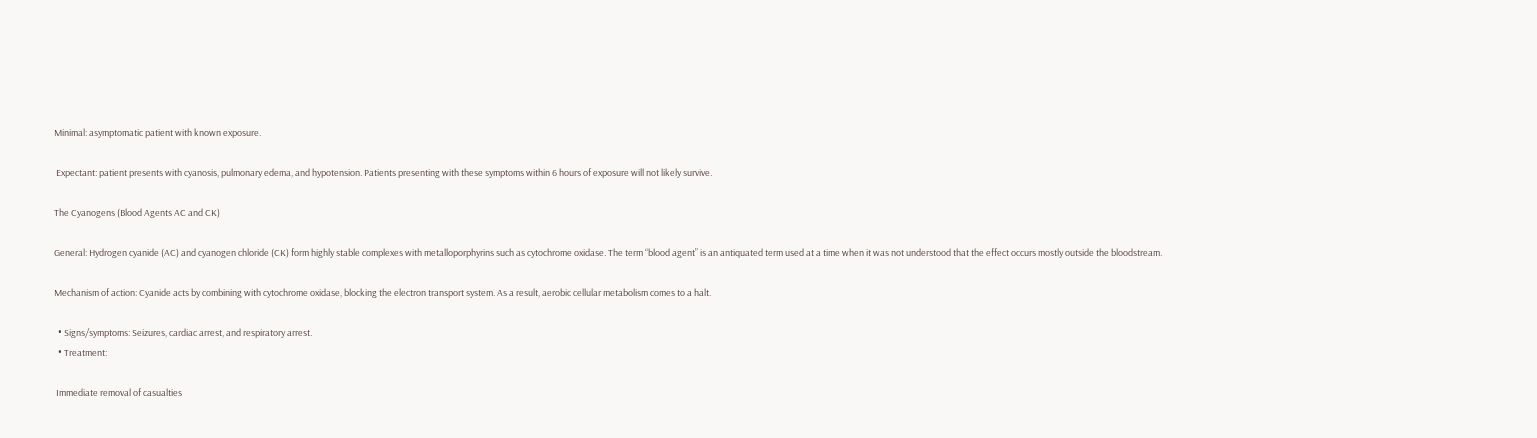Minimal: asymptomatic patient with known exposure.

 Expectant: patient presents with cyanosis, pulmonary edema, and hypotension. Patients presenting with these symptoms within 6 hours of exposure will not likely survive.

The Cyanogens (Blood Agents AC and CK)

General: Hydrogen cyanide (AC) and cyanogen chloride (CK) form highly stable complexes with metalloporphyrins such as cytochrome oxidase. The term “blood agent” is an antiquated term used at a time when it was not understood that the effect occurs mostly outside the bloodstream.

Mechanism of action: Cyanide acts by combining with cytochrome oxidase, blocking the electron transport system. As a result, aerobic cellular metabolism comes to a halt.

  • Signs/symptoms: Seizures, cardiac arrest, and respiratory arrest.
  • Treatment:

 Immediate removal of casualties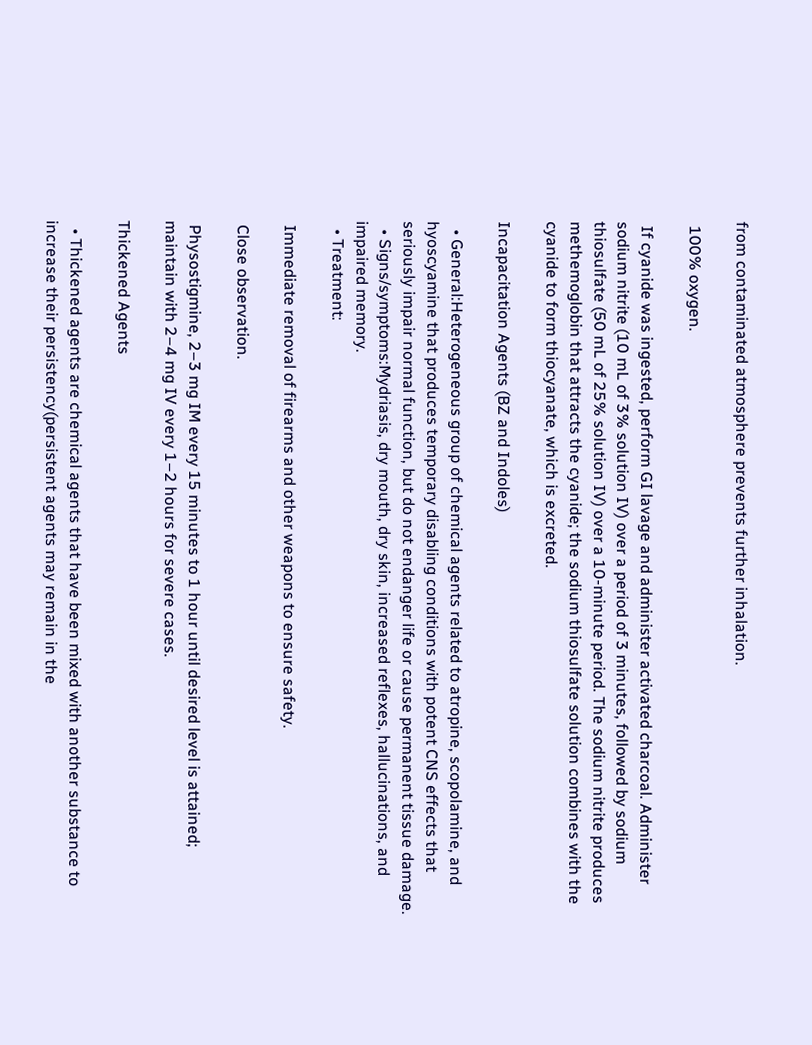from contaminated atmosphere prevents further inhalation.

 100% oxygen.

 If cyanide was ingested, perform GI lavage and administer activated charcoal. Administer sodium nitrite (10 mL of 3% solution IV) over a period of 3 minutes, followed by sodium thiosulfate (50 mL of 25% solution IV) over a 10-minute period. The sodium nitrite produces methemoglobin that attracts the cyanide; the sodium thiosulfate solution combines with the cyanide to form thiocyanate, which is excreted.

Incapacitation Agents (BZ and Indoles)

  • General:Heterogeneous group of chemical agents related to atropine, scopolamine, and hyoscyamine that produces temporary disabling conditions with potent CNS effects that seriously impair normal function, but do not endanger life or cause permanent tissue damage.
  • Signs/symptoms:Mydriasis, dry mouth, dry skin, increased reflexes, hallucinations, and impaired memory.
  • Treatment:

 Immediate removal of firearms and other weapons to ensure safety.

 Close observation.

 Physostigmine, 2–3 mg IM every 15 minutes to 1 hour until desired level is attained; maintain with 2–4 mg IV every 1–2 hours for severe cases.

Thickened Agents

  • Thickened agents are chemical agents that have been mixed with another substance to increase their persistency(persistent agents may remain in the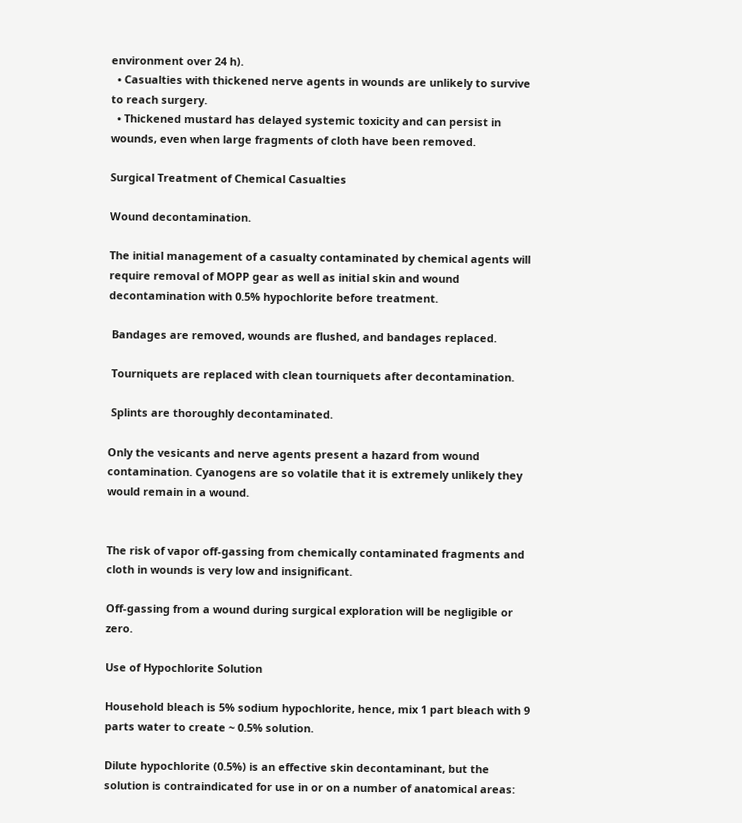environment over 24 h).
  • Casualties with thickened nerve agents in wounds are unlikely to survive to reach surgery.
  • Thickened mustard has delayed systemic toxicity and can persist in wounds, even when large fragments of cloth have been removed.

Surgical Treatment of Chemical Casualties

Wound decontamination.

The initial management of a casualty contaminated by chemical agents will require removal of MOPP gear as well as initial skin and wound decontamination with 0.5% hypochlorite before treatment.

 Bandages are removed, wounds are flushed, and bandages replaced.

 Tourniquets are replaced with clean tourniquets after decontamination.

 Splints are thoroughly decontaminated.

Only the vesicants and nerve agents present a hazard from wound contamination. Cyanogens are so volatile that it is extremely unlikely they would remain in a wound.


The risk of vapor off-gassing from chemically contaminated fragments and cloth in wounds is very low and insignificant.

Off-gassing from a wound during surgical exploration will be negligible or zero.

Use of Hypochlorite Solution

Household bleach is 5% sodium hypochlorite, hence, mix 1 part bleach with 9 parts water to create ~ 0.5% solution.

Dilute hypochlorite (0.5%) is an effective skin decontaminant, but the solution is contraindicated for use in or on a number of anatomical areas: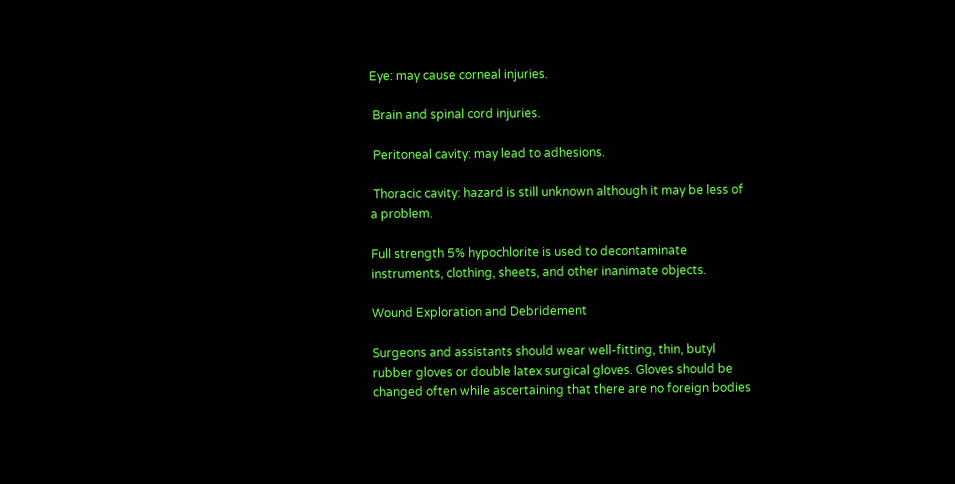Eye: may cause corneal injuries.

 Brain and spinal cord injuries.

 Peritoneal cavity: may lead to adhesions.

 Thoracic cavity: hazard is still unknown although it may be less of a problem.

Full strength 5% hypochlorite is used to decontaminate instruments, clothing, sheets, and other inanimate objects.

Wound Exploration and Debridement

Surgeons and assistants should wear well-fitting, thin, butyl rubber gloves or double latex surgical gloves. Gloves should be changed often while ascertaining that there are no foreign bodies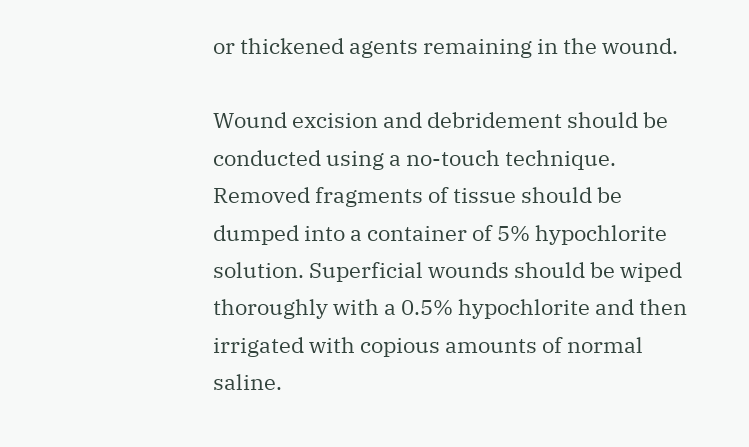or thickened agents remaining in the wound.

Wound excision and debridement should be conducted using a no-touch technique. Removed fragments of tissue should be dumped into a container of 5% hypochlorite solution. Superficial wounds should be wiped thoroughly with a 0.5% hypochlorite and then irrigated with copious amounts of normal saline.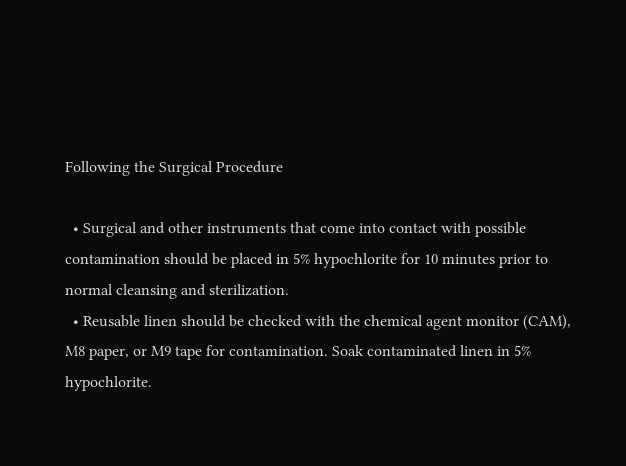Following the Surgical Procedure

  • Surgical and other instruments that come into contact with possible contamination should be placed in 5% hypochlorite for 10 minutes prior to normal cleansing and sterilization.
  • Reusable linen should be checked with the chemical agent monitor (CAM), M8 paper, or M9 tape for contamination. Soak contaminated linen in 5% hypochlorite.